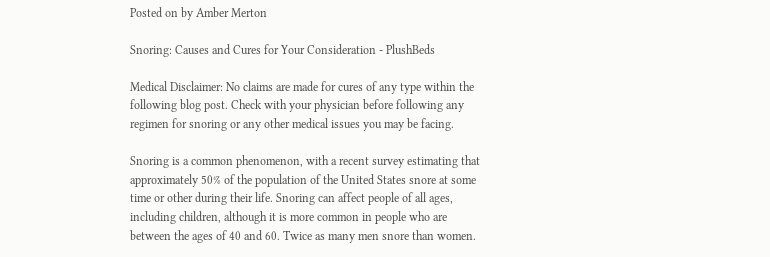Posted on by Amber Merton

Snoring: Causes and Cures for Your Consideration - PlushBeds

Medical Disclaimer: No claims are made for cures of any type within the following blog post. Check with your physician before following any regimen for snoring or any other medical issues you may be facing.

Snoring is a common phenomenon, with a recent survey estimating that approximately 50% of the population of the United States snore at some time or other during their life. Snoring can affect people of all ages, including children, although it is more common in people who are between the ages of 40 and 60. Twice as many men snore than women.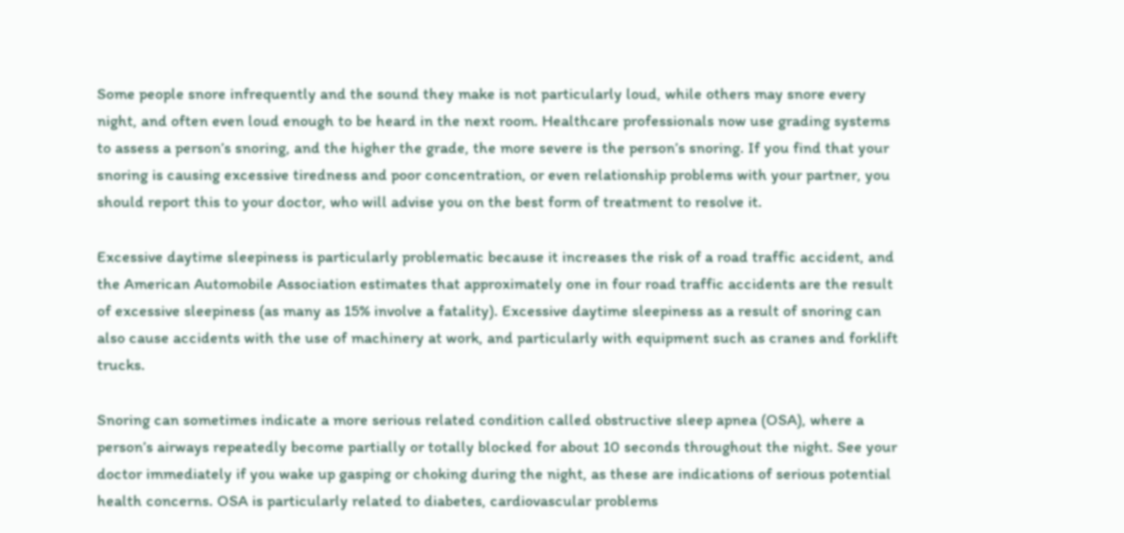Some people snore infrequently and the sound they make is not particularly loud, while others may snore every night, and often even loud enough to be heard in the next room. Healthcare professionals now use grading systems to assess a person’s snoring, and the higher the grade, the more severe is the person’s snoring. If you find that your snoring is causing excessive tiredness and poor concentration, or even relationship problems with your partner, you should report this to your doctor, who will advise you on the best form of treatment to resolve it.

Excessive daytime sleepiness is particularly problematic because it increases the risk of a road traffic accident, and the American Automobile Association estimates that approximately one in four road traffic accidents are the result of excessive sleepiness (as many as 15% involve a fatality). Excessive daytime sleepiness as a result of snoring can also cause accidents with the use of machinery at work, and particularly with equipment such as cranes and forklift trucks.

Snoring can sometimes indicate a more serious related condition called obstructive sleep apnea (OSA), where a person’s airways repeatedly become partially or totally blocked for about 10 seconds throughout the night. See your doctor immediately if you wake up gasping or choking during the night, as these are indications of serious potential health concerns. OSA is particularly related to diabetes, cardiovascular problems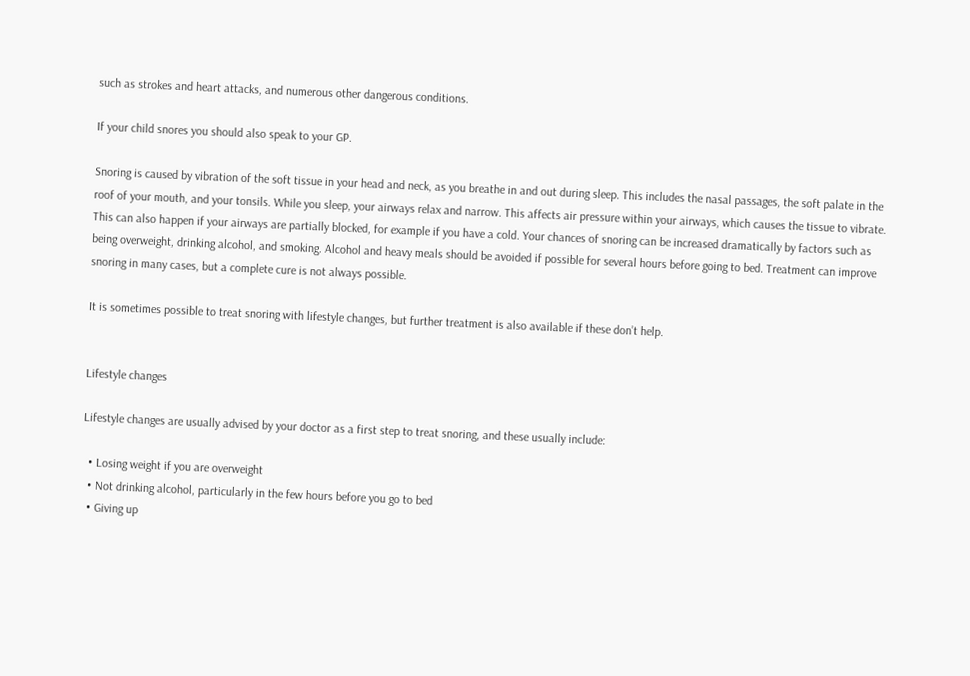such as strokes and heart attacks, and numerous other dangerous conditions.

If your child snores you should also speak to your GP.

Snoring is caused by vibration of the soft tissue in your head and neck, as you breathe in and out during sleep. This includes the nasal passages, the soft palate in the roof of your mouth, and your tonsils. While you sleep, your airways relax and narrow. This affects air pressure within your airways, which causes the tissue to vibrate. This can also happen if your airways are partially blocked, for example if you have a cold. Your chances of snoring can be increased dramatically by factors such as being overweight, drinking alcohol, and smoking. Alcohol and heavy meals should be avoided if possible for several hours before going to bed. Treatment can improve snoring in many cases, but a complete cure is not always possible.

It is sometimes possible to treat snoring with lifestyle changes, but further treatment is also available if these don’t help.


Lifestyle changes

Lifestyle changes are usually advised by your doctor as a first step to treat snoring, and these usually include:

  • Losing weight if you are overweight
  • Not drinking alcohol, particularly in the few hours before you go to bed
  • Giving up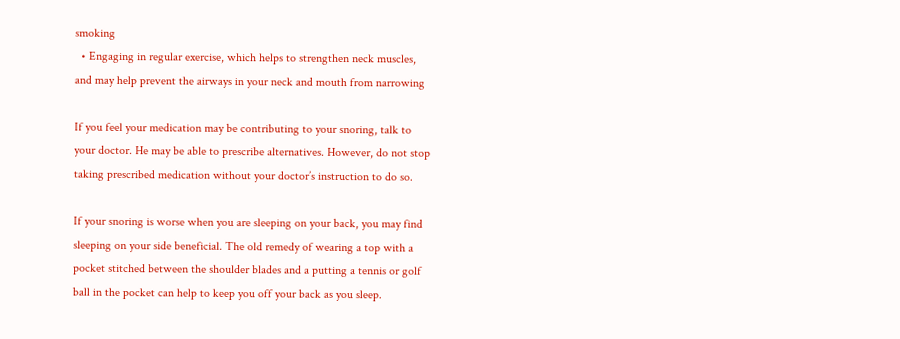smoking
  • Engaging in regular exercise, which helps to strengthen neck muscles, and may help prevent the airways in your neck and mouth from narrowing

If you feel your medication may be contributing to your snoring, talk to your doctor. He may be able to prescribe alternatives. However, do not stop taking prescribed medication without your doctor’s instruction to do so.

If your snoring is worse when you are sleeping on your back, you may find sleeping on your side beneficial. The old remedy of wearing a top with a pocket stitched between the shoulder blades and a putting a tennis or golf ball in the pocket can help to keep you off your back as you sleep.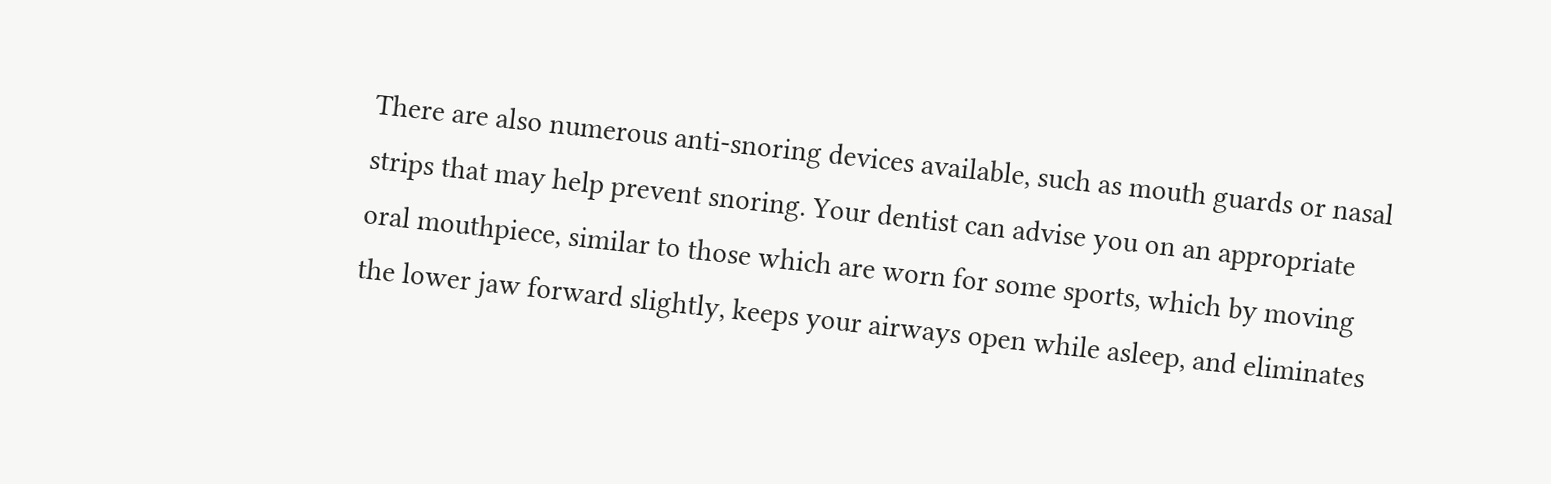There are also numerous anti-snoring devices available, such as mouth guards or nasal strips that may help prevent snoring. Your dentist can advise you on an appropriate oral mouthpiece, similar to those which are worn for some sports, which by moving the lower jaw forward slightly, keeps your airways open while asleep, and eliminates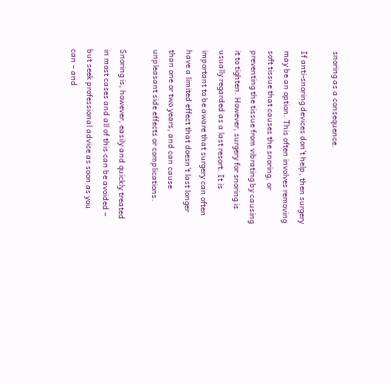snoring as a consequence.

If anti-snoring devices don’t help, then surgery may be an option. This often involves removing soft tissue that causes the snoring, or preventing the tissue from vibrating by causing it to tighten. However, surgery for snoring is usually regarded as a last resort. It is important to be aware that surgery can often have a limited effect that doesn’t last longer than one or two years, and can cause unpleasant side effects or complications.

Snoring is, however, easily and quickly treated in most cases and all of this can be avoided – but seek professional advice as soon as you can – and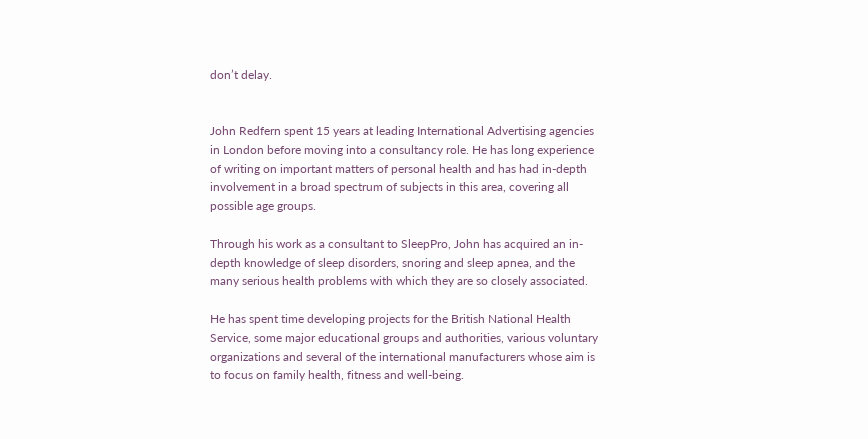don’t delay.


John Redfern spent 15 years at leading International Advertising agencies in London before moving into a consultancy role. He has long experience of writing on important matters of personal health and has had in-depth involvement in a broad spectrum of subjects in this area, covering all possible age groups.

Through his work as a consultant to SleepPro, John has acquired an in-depth knowledge of sleep disorders, snoring and sleep apnea, and the many serious health problems with which they are so closely associated.

He has spent time developing projects for the British National Health Service, some major educational groups and authorities, various voluntary organizations and several of the international manufacturers whose aim is to focus on family health, fitness and well-being.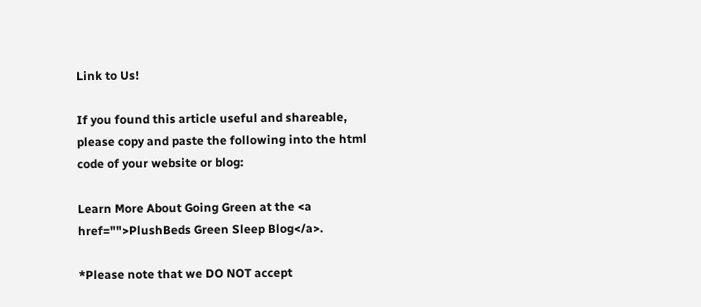Link to Us!

If you found this article useful and shareable, please copy and paste the following into the html code of your website or blog:

Learn More About Going Green at the <a href="">PlushBeds Green Sleep Blog</a>.

*Please note that we DO NOT accept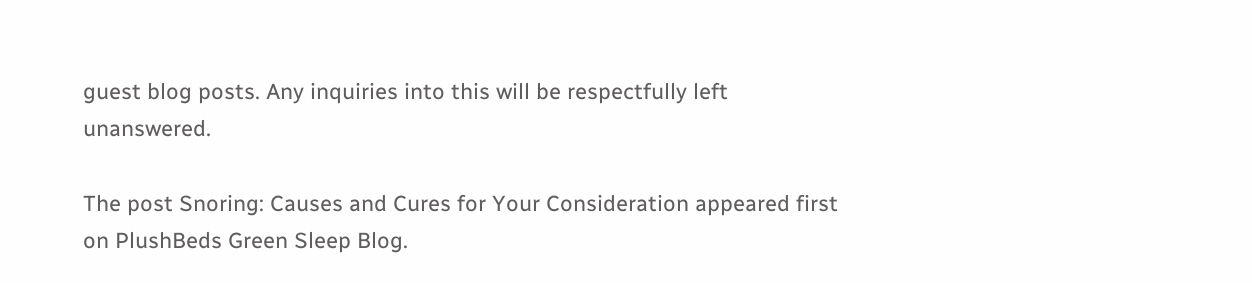guest blog posts. Any inquiries into this will be respectfully left unanswered.

The post Snoring: Causes and Cures for Your Consideration appeared first on PlushBeds Green Sleep Blog.